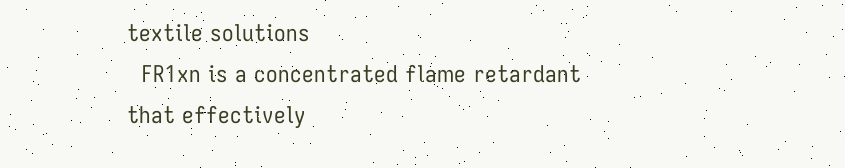textile solutions
  FR1xn is a concentrated flame retardant that effectively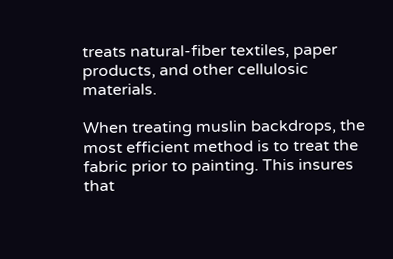treats natural-fiber textiles, paper products, and other cellulosic materials.

When treating muslin backdrops, the most efficient method is to treat the fabric prior to painting. This insures that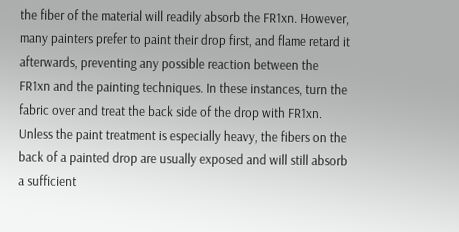the fiber of the material will readily absorb the FR1xn. However, many painters prefer to paint their drop first, and flame retard it afterwards, preventing any possible reaction between the FR1xn and the painting techniques. In these instances, turn the fabric over and treat the back side of the drop with FR1xn. Unless the paint treatment is especially heavy, the fibers on the back of a painted drop are usually exposed and will still absorb a sufficient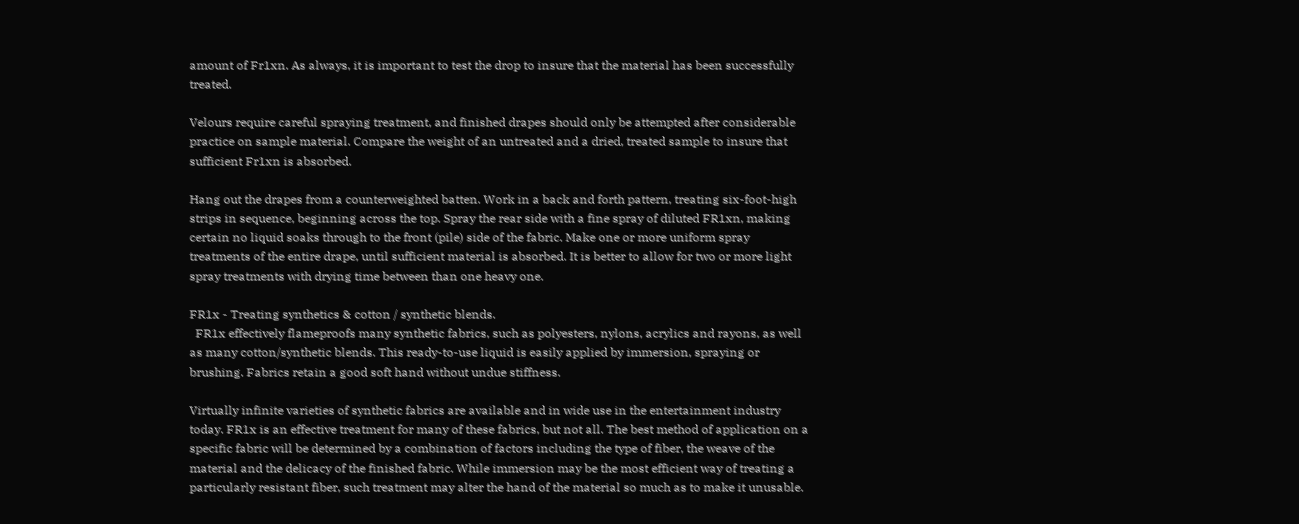amount of Fr1xn. As always, it is important to test the drop to insure that the material has been successfully treated.

Velours require careful spraying treatment, and finished drapes should only be attempted after considerable practice on sample material. Compare the weight of an untreated and a dried, treated sample to insure that sufficient Fr1xn is absorbed.

Hang out the drapes from a counterweighted batten. Work in a back and forth pattern, treating six-foot-high strips in sequence, beginning across the top. Spray the rear side with a fine spray of diluted FR1xn, making certain no liquid soaks through to the front (pile) side of the fabric. Make one or more uniform spray treatments of the entire drape, until sufficient material is absorbed. It is better to allow for two or more light spray treatments with drying time between than one heavy one.

FR1x - Treating synthetics & cotton / synthetic blends.
  FR1x effectively flameproofs many synthetic fabrics, such as polyesters, nylons, acrylics and rayons, as well as many cotton/synthetic blends. This ready-to-use liquid is easily applied by immersion, spraying or brushing. Fabrics retain a good soft hand without undue stiffness.

Virtually infinite varieties of synthetic fabrics are available and in wide use in the entertainment industry today. FR1x is an effective treatment for many of these fabrics, but not all. The best method of application on a specific fabric will be determined by a combination of factors including the type of fiber, the weave of the material and the delicacy of the finished fabric. While immersion may be the most efficient way of treating a particularly resistant fiber, such treatment may alter the hand of the material so much as to make it unusable.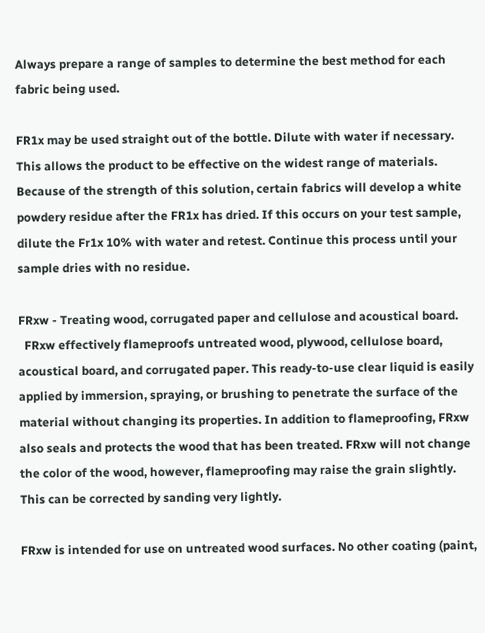Always prepare a range of samples to determine the best method for each fabric being used.

FR1x may be used straight out of the bottle. Dilute with water if necessary. This allows the product to be effective on the widest range of materials. Because of the strength of this solution, certain fabrics will develop a white powdery residue after the FR1x has dried. If this occurs on your test sample, dilute the Fr1x 10% with water and retest. Continue this process until your sample dries with no residue.

FRxw - Treating wood, corrugated paper and cellulose and acoustical board.
  FRxw effectively flameproofs untreated wood, plywood, cellulose board, acoustical board, and corrugated paper. This ready-to-use clear liquid is easily applied by immersion, spraying, or brushing to penetrate the surface of the material without changing its properties. In addition to flameproofing, FRxw also seals and protects the wood that has been treated. FRxw will not change the color of the wood, however, flameproofing may raise the grain slightly. This can be corrected by sanding very lightly.

FRxw is intended for use on untreated wood surfaces. No other coating (paint,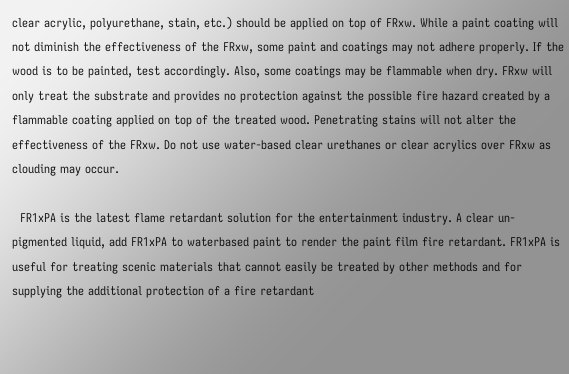clear acrylic, polyurethane, stain, etc.) should be applied on top of FRxw. While a paint coating will not diminish the effectiveness of the FRxw, some paint and coatings may not adhere properly. If the wood is to be painted, test accordingly. Also, some coatings may be flammable when dry. FRxw will only treat the substrate and provides no protection against the possible fire hazard created by a flammable coating applied on top of the treated wood. Penetrating stains will not alter the effectiveness of the FRxw. Do not use water-based clear urethanes or clear acrylics over FRxw as clouding may occur.

  FR1xPA is the latest flame retardant solution for the entertainment industry. A clear un-pigmented liquid, add FR1xPA to waterbased paint to render the paint film fire retardant. FR1xPA is useful for treating scenic materials that cannot easily be treated by other methods and for supplying the additional protection of a fire retardant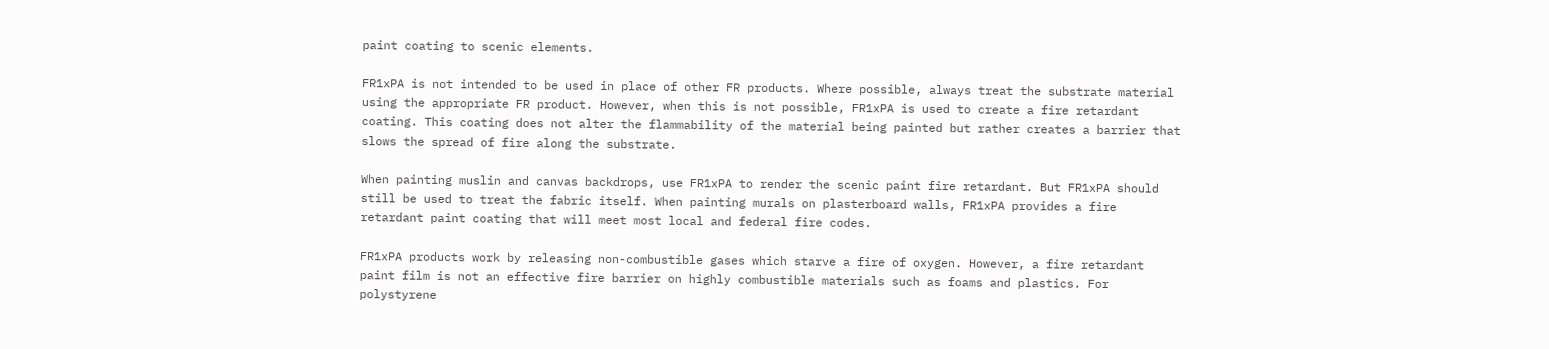paint coating to scenic elements.

FR1xPA is not intended to be used in place of other FR products. Where possible, always treat the substrate material using the appropriate FR product. However, when this is not possible, FR1xPA is used to create a fire retardant coating. This coating does not alter the flammability of the material being painted but rather creates a barrier that slows the spread of fire along the substrate.

When painting muslin and canvas backdrops, use FR1xPA to render the scenic paint fire retardant. But FR1xPA should still be used to treat the fabric itself. When painting murals on plasterboard walls, FR1xPA provides a fire retardant paint coating that will meet most local and federal fire codes.

FR1xPA products work by releasing non-combustible gases which starve a fire of oxygen. However, a fire retardant paint film is not an effective fire barrier on highly combustible materials such as foams and plastics. For polystyrene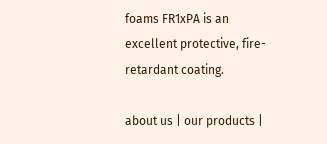foams FR1xPA is an excellent protective, fire-retardant coating.

about us | our products |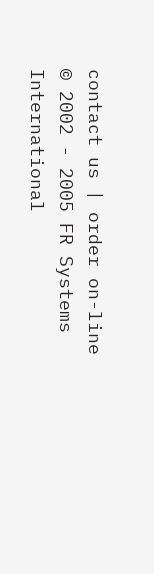contact us | order on-line
© 2002 - 2005 FR Systems International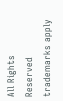All Rights Reserved
trademarks apply